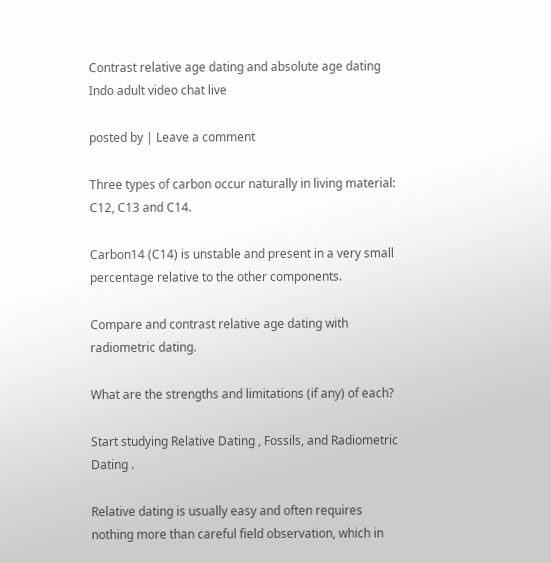Contrast relative age dating and absolute age dating Indo adult video chat live

posted by | Leave a comment

Three types of carbon occur naturally in living material: C12, C13 and C14.

Carbon14 (C14) is unstable and present in a very small percentage relative to the other components.

Compare and contrast relative age dating with radiometric dating.

What are the strengths and limitations (if any) of each?

Start studying Relative Dating , Fossils, and Radiometric Dating .

Relative dating is usually easy and often requires nothing more than careful field observation, which in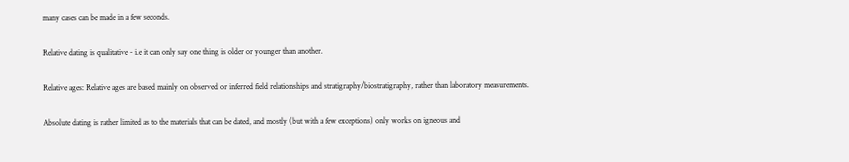many cases can be made in a few seconds.

Relative dating is qualitative - i.e it can only say one thing is older or younger than another.

Relative ages: Relative ages are based mainly on observed or inferred field relationships and stratigraphy/biostratigraphy, rather than laboratory measurements.

Absolute dating is rather limited as to the materials that can be dated, and mostly (but with a few exceptions) only works on igneous and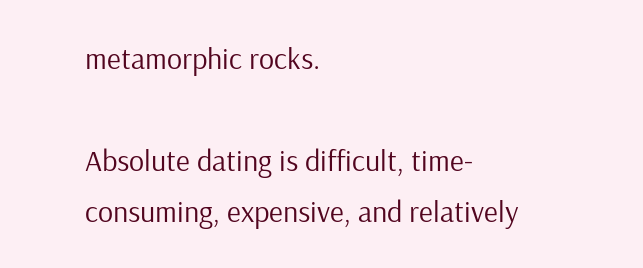metamorphic rocks.

Absolute dating is difficult, time-consuming, expensive, and relatively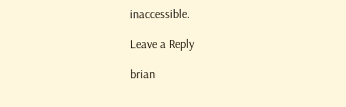inaccessible.

Leave a Reply

brian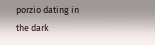porzio dating in the dark